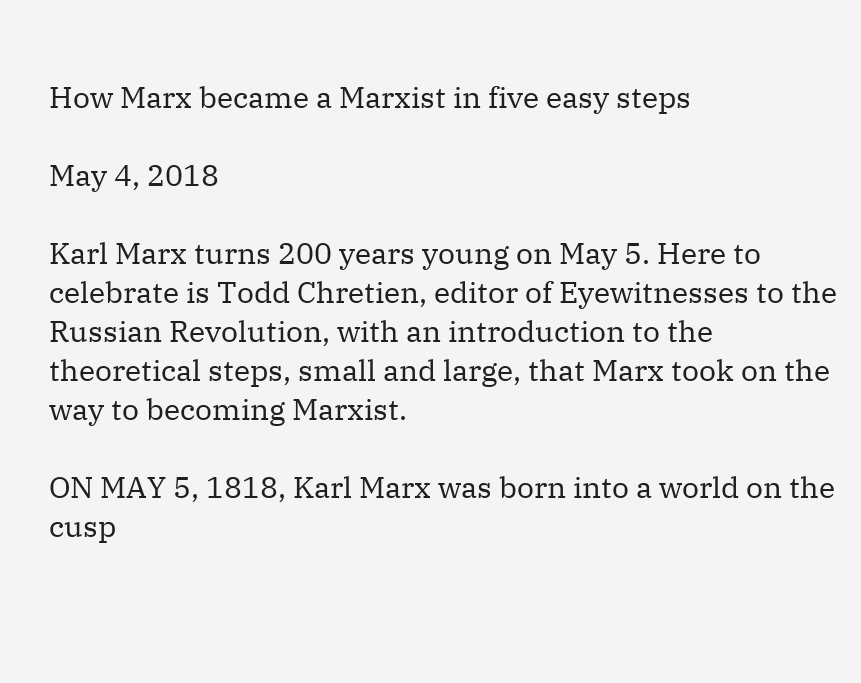How Marx became a Marxist in five easy steps

May 4, 2018

Karl Marx turns 200 years young on May 5. Here to celebrate is Todd Chretien, editor of Eyewitnesses to the Russian Revolution, with an introduction to the theoretical steps, small and large, that Marx took on the way to becoming Marxist.

ON MAY 5, 1818, Karl Marx was born into a world on the cusp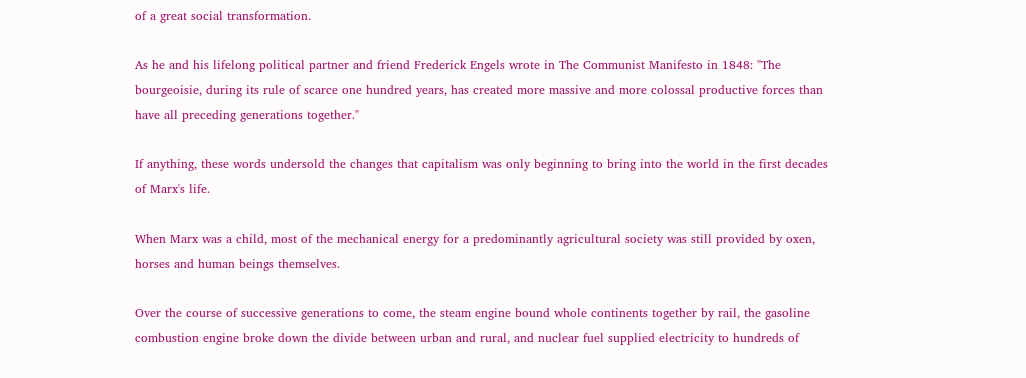of a great social transformation.

As he and his lifelong political partner and friend Frederick Engels wrote in The Communist Manifesto in 1848: "The bourgeoisie, during its rule of scarce one hundred years, has created more massive and more colossal productive forces than have all preceding generations together."

If anything, these words undersold the changes that capitalism was only beginning to bring into the world in the first decades of Marx's life.

When Marx was a child, most of the mechanical energy for a predominantly agricultural society was still provided by oxen, horses and human beings themselves.

Over the course of successive generations to come, the steam engine bound whole continents together by rail, the gasoline combustion engine broke down the divide between urban and rural, and nuclear fuel supplied electricity to hundreds of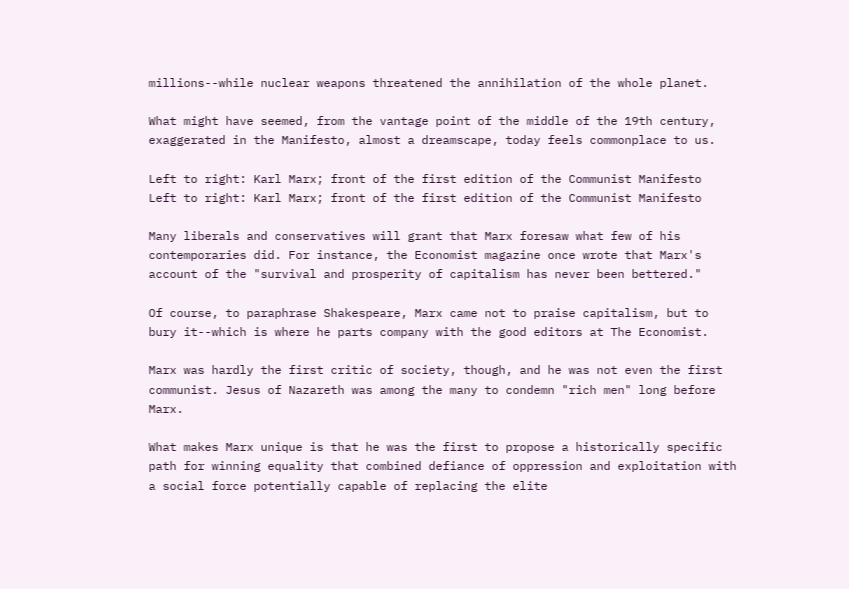millions--while nuclear weapons threatened the annihilation of the whole planet.

What might have seemed, from the vantage point of the middle of the 19th century, exaggerated in the Manifesto, almost a dreamscape, today feels commonplace to us.

Left to right: Karl Marx; front of the first edition of the Communist Manifesto
Left to right: Karl Marx; front of the first edition of the Communist Manifesto

Many liberals and conservatives will grant that Marx foresaw what few of his contemporaries did. For instance, the Economist magazine once wrote that Marx's account of the "survival and prosperity of capitalism has never been bettered."

Of course, to paraphrase Shakespeare, Marx came not to praise capitalism, but to bury it--which is where he parts company with the good editors at The Economist.

Marx was hardly the first critic of society, though, and he was not even the first communist. Jesus of Nazareth was among the many to condemn "rich men" long before Marx.

What makes Marx unique is that he was the first to propose a historically specific path for winning equality that combined defiance of oppression and exploitation with a social force potentially capable of replacing the elite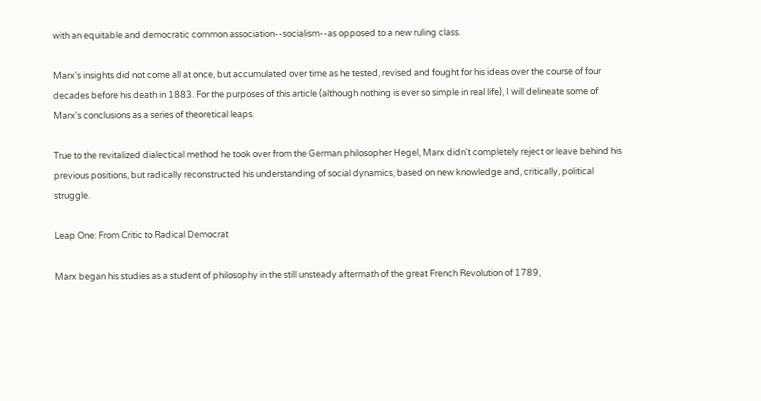with an equitable and democratic common association--socialism--as opposed to a new ruling class.

Marx's insights did not come all at once, but accumulated over time as he tested, revised and fought for his ideas over the course of four decades before his death in 1883. For the purposes of this article (although nothing is ever so simple in real life), I will delineate some of Marx's conclusions as a series of theoretical leaps.

True to the revitalized dialectical method he took over from the German philosopher Hegel, Marx didn't completely reject or leave behind his previous positions, but radically reconstructed his understanding of social dynamics, based on new knowledge and, critically, political struggle.

Leap One: From Critic to Radical Democrat

Marx began his studies as a student of philosophy in the still unsteady aftermath of the great French Revolution of 1789,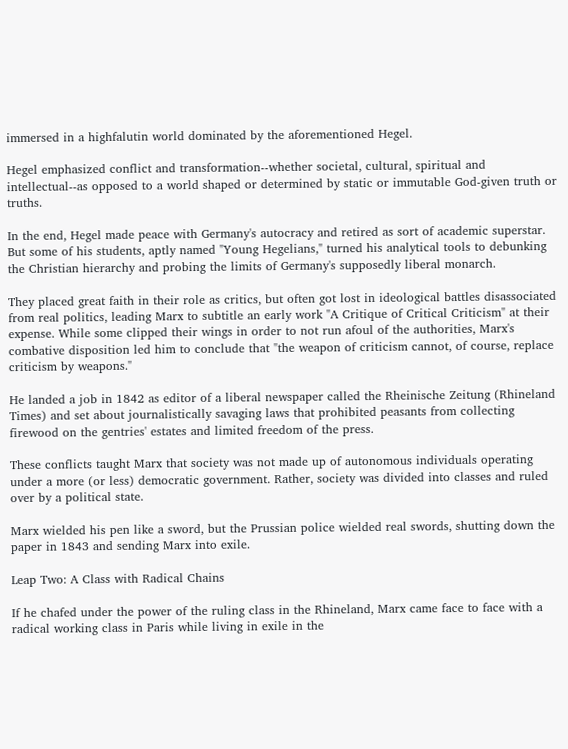immersed in a highfalutin world dominated by the aforementioned Hegel.

Hegel emphasized conflict and transformation--whether societal, cultural, spiritual and intellectual--as opposed to a world shaped or determined by static or immutable God-given truth or truths.

In the end, Hegel made peace with Germany's autocracy and retired as sort of academic superstar. But some of his students, aptly named "Young Hegelians," turned his analytical tools to debunking the Christian hierarchy and probing the limits of Germany's supposedly liberal monarch.

They placed great faith in their role as critics, but often got lost in ideological battles disassociated from real politics, leading Marx to subtitle an early work "A Critique of Critical Criticism" at their expense. While some clipped their wings in order to not run afoul of the authorities, Marx's combative disposition led him to conclude that "the weapon of criticism cannot, of course, replace criticism by weapons."

He landed a job in 1842 as editor of a liberal newspaper called the Rheinische Zeitung (Rhineland Times) and set about journalistically savaging laws that prohibited peasants from collecting firewood on the gentries' estates and limited freedom of the press.

These conflicts taught Marx that society was not made up of autonomous individuals operating under a more (or less) democratic government. Rather, society was divided into classes and ruled over by a political state.

Marx wielded his pen like a sword, but the Prussian police wielded real swords, shutting down the paper in 1843 and sending Marx into exile.

Leap Two: A Class with Radical Chains

If he chafed under the power of the ruling class in the Rhineland, Marx came face to face with a radical working class in Paris while living in exile in the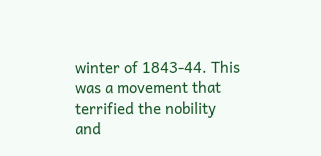winter of 1843-44. This was a movement that terrified the nobility and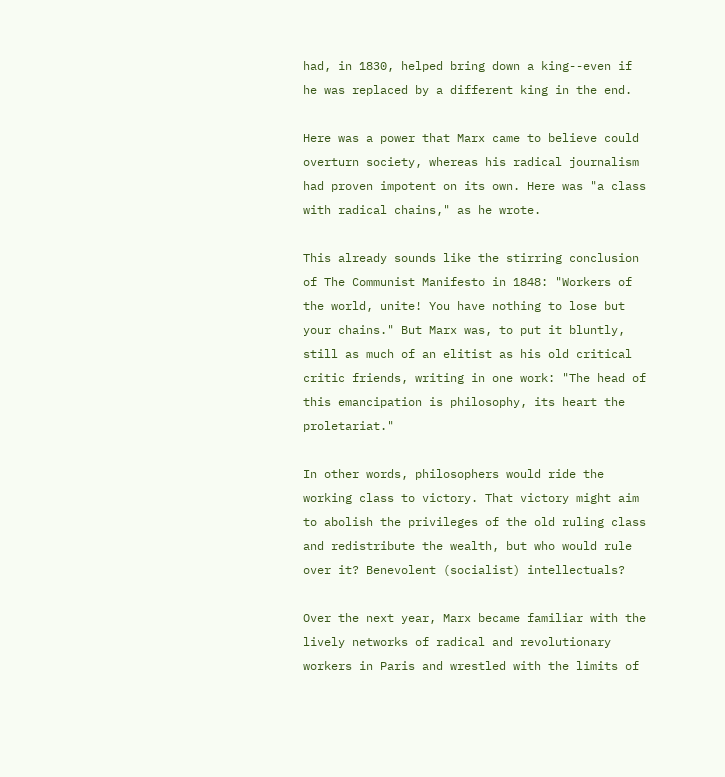had, in 1830, helped bring down a king--even if he was replaced by a different king in the end.

Here was a power that Marx came to believe could overturn society, whereas his radical journalism had proven impotent on its own. Here was "a class with radical chains," as he wrote.

This already sounds like the stirring conclusion of The Communist Manifesto in 1848: "Workers of the world, unite! You have nothing to lose but your chains." But Marx was, to put it bluntly, still as much of an elitist as his old critical critic friends, writing in one work: "The head of this emancipation is philosophy, its heart the proletariat."

In other words, philosophers would ride the working class to victory. That victory might aim to abolish the privileges of the old ruling class and redistribute the wealth, but who would rule over it? Benevolent (socialist) intellectuals?

Over the next year, Marx became familiar with the lively networks of radical and revolutionary workers in Paris and wrestled with the limits of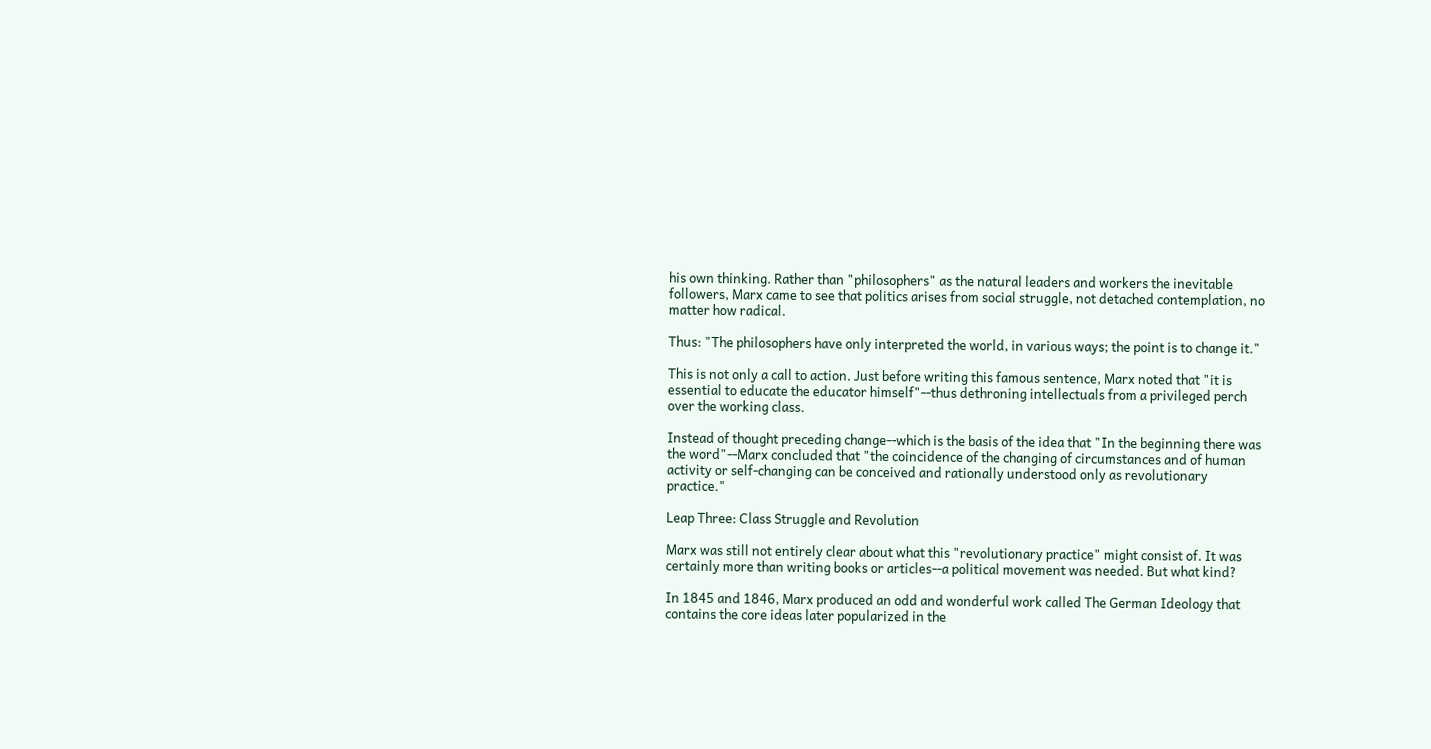his own thinking. Rather than "philosophers" as the natural leaders and workers the inevitable followers, Marx came to see that politics arises from social struggle, not detached contemplation, no matter how radical.

Thus: "The philosophers have only interpreted the world, in various ways; the point is to change it."

This is not only a call to action. Just before writing this famous sentence, Marx noted that "it is essential to educate the educator himself"--thus dethroning intellectuals from a privileged perch over the working class.

Instead of thought preceding change--which is the basis of the idea that "In the beginning there was the word"--Marx concluded that "the coincidence of the changing of circumstances and of human activity or self-changing can be conceived and rationally understood only as revolutionary practice."

Leap Three: Class Struggle and Revolution

Marx was still not entirely clear about what this "revolutionary practice" might consist of. It was certainly more than writing books or articles--a political movement was needed. But what kind?

In 1845 and 1846, Marx produced an odd and wonderful work called The German Ideology that contains the core ideas later popularized in the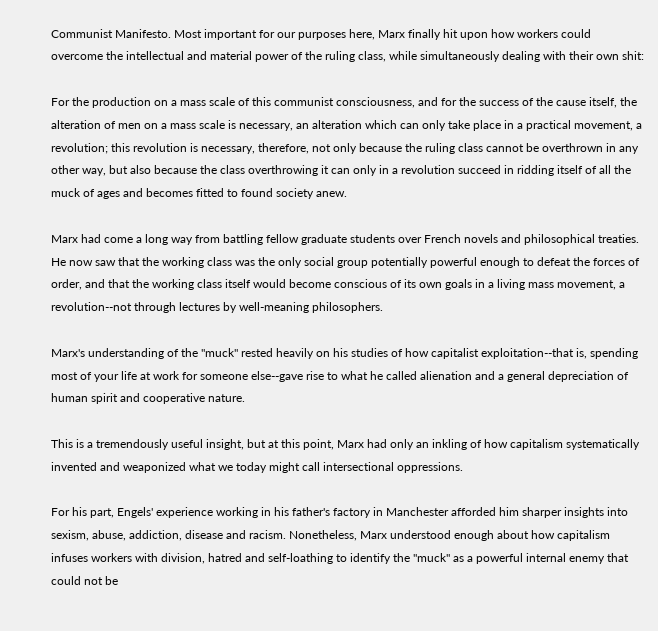Communist Manifesto. Most important for our purposes here, Marx finally hit upon how workers could overcome the intellectual and material power of the ruling class, while simultaneously dealing with their own shit:

For the production on a mass scale of this communist consciousness, and for the success of the cause itself, the alteration of men on a mass scale is necessary, an alteration which can only take place in a practical movement, a revolution; this revolution is necessary, therefore, not only because the ruling class cannot be overthrown in any other way, but also because the class overthrowing it can only in a revolution succeed in ridding itself of all the muck of ages and becomes fitted to found society anew.

Marx had come a long way from battling fellow graduate students over French novels and philosophical treaties. He now saw that the working class was the only social group potentially powerful enough to defeat the forces of order, and that the working class itself would become conscious of its own goals in a living mass movement, a revolution--not through lectures by well-meaning philosophers.

Marx's understanding of the "muck" rested heavily on his studies of how capitalist exploitation--that is, spending most of your life at work for someone else--gave rise to what he called alienation and a general depreciation of human spirit and cooperative nature.

This is a tremendously useful insight, but at this point, Marx had only an inkling of how capitalism systematically invented and weaponized what we today might call intersectional oppressions.

For his part, Engels' experience working in his father's factory in Manchester afforded him sharper insights into sexism, abuse, addiction, disease and racism. Nonetheless, Marx understood enough about how capitalism infuses workers with division, hatred and self-loathing to identify the "muck" as a powerful internal enemy that could not be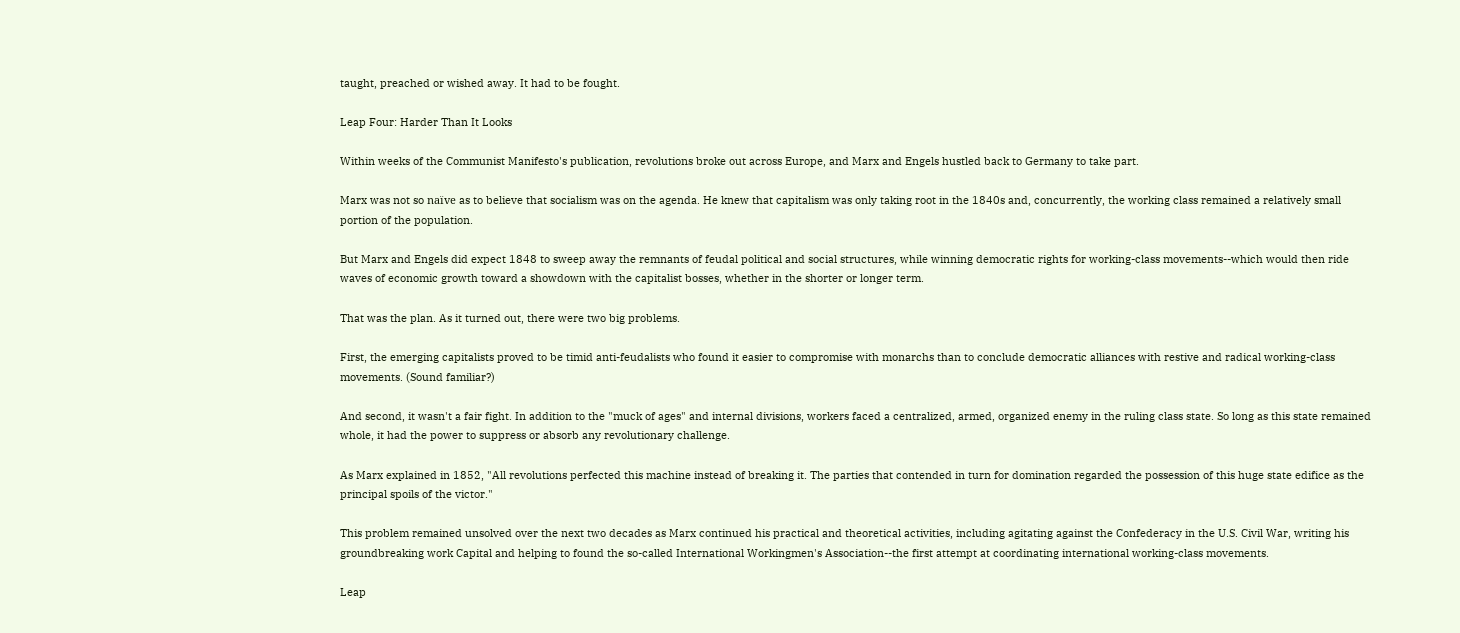taught, preached or wished away. It had to be fought.

Leap Four: Harder Than It Looks

Within weeks of the Communist Manifesto's publication, revolutions broke out across Europe, and Marx and Engels hustled back to Germany to take part.

Marx was not so naïve as to believe that socialism was on the agenda. He knew that capitalism was only taking root in the 1840s and, concurrently, the working class remained a relatively small portion of the population.

But Marx and Engels did expect 1848 to sweep away the remnants of feudal political and social structures, while winning democratic rights for working-class movements--which would then ride waves of economic growth toward a showdown with the capitalist bosses, whether in the shorter or longer term.

That was the plan. As it turned out, there were two big problems.

First, the emerging capitalists proved to be timid anti-feudalists who found it easier to compromise with monarchs than to conclude democratic alliances with restive and radical working-class movements. (Sound familiar?)

And second, it wasn't a fair fight. In addition to the "muck of ages" and internal divisions, workers faced a centralized, armed, organized enemy in the ruling class state. So long as this state remained whole, it had the power to suppress or absorb any revolutionary challenge.

As Marx explained in 1852, "All revolutions perfected this machine instead of breaking it. The parties that contended in turn for domination regarded the possession of this huge state edifice as the principal spoils of the victor."

This problem remained unsolved over the next two decades as Marx continued his practical and theoretical activities, including agitating against the Confederacy in the U.S. Civil War, writing his groundbreaking work Capital and helping to found the so-called International Workingmen's Association--the first attempt at coordinating international working-class movements.

Leap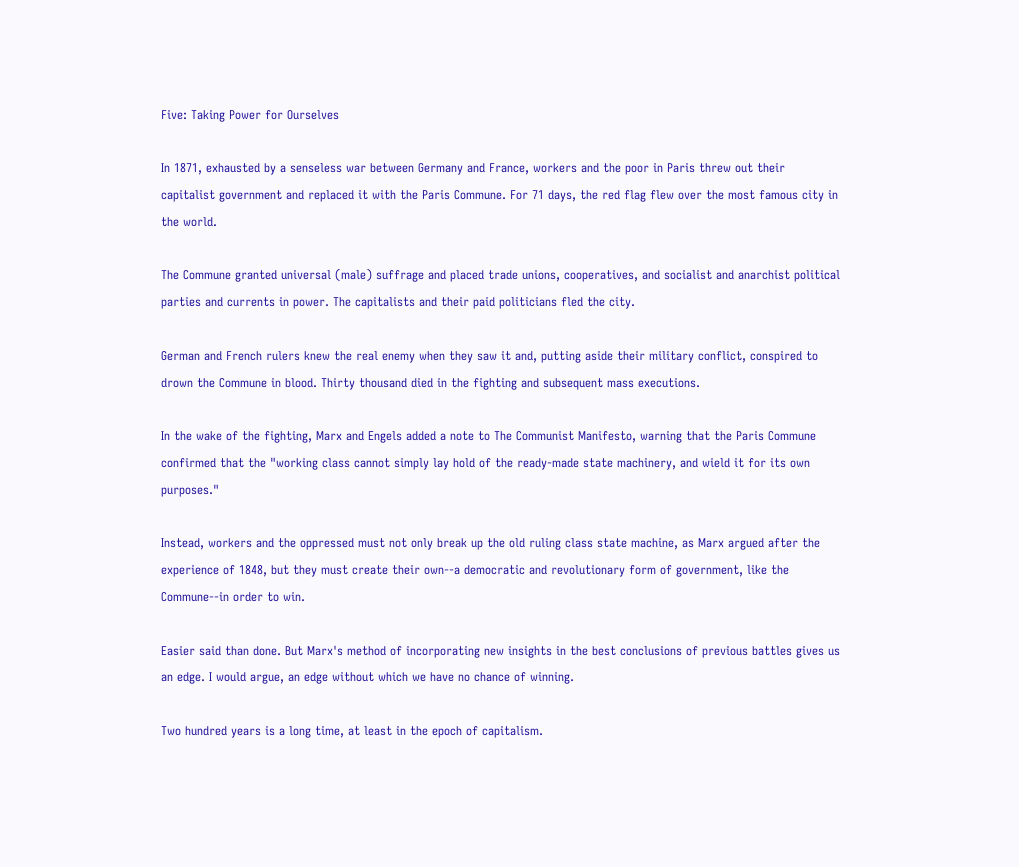Five: Taking Power for Ourselves

In 1871, exhausted by a senseless war between Germany and France, workers and the poor in Paris threw out their capitalist government and replaced it with the Paris Commune. For 71 days, the red flag flew over the most famous city in the world.

The Commune granted universal (male) suffrage and placed trade unions, cooperatives, and socialist and anarchist political parties and currents in power. The capitalists and their paid politicians fled the city.

German and French rulers knew the real enemy when they saw it and, putting aside their military conflict, conspired to drown the Commune in blood. Thirty thousand died in the fighting and subsequent mass executions.

In the wake of the fighting, Marx and Engels added a note to The Communist Manifesto, warning that the Paris Commune confirmed that the "working class cannot simply lay hold of the ready-made state machinery, and wield it for its own purposes."

Instead, workers and the oppressed must not only break up the old ruling class state machine, as Marx argued after the experience of 1848, but they must create their own--a democratic and revolutionary form of government, like the Commune--in order to win.

Easier said than done. But Marx's method of incorporating new insights in the best conclusions of previous battles gives us an edge. I would argue, an edge without which we have no chance of winning.

Two hundred years is a long time, at least in the epoch of capitalism.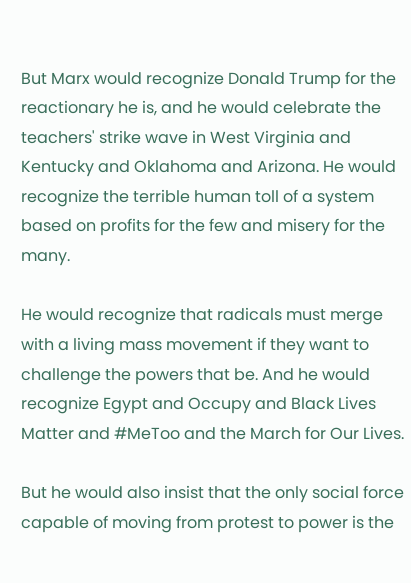But Marx would recognize Donald Trump for the reactionary he is, and he would celebrate the teachers' strike wave in West Virginia and Kentucky and Oklahoma and Arizona. He would recognize the terrible human toll of a system based on profits for the few and misery for the many.

He would recognize that radicals must merge with a living mass movement if they want to challenge the powers that be. And he would recognize Egypt and Occupy and Black Lives Matter and #MeToo and the March for Our Lives.

But he would also insist that the only social force capable of moving from protest to power is the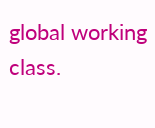global working class.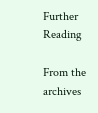Further Reading

From the archives